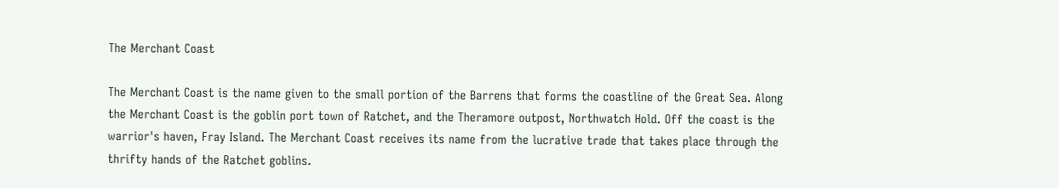The Merchant Coast

The Merchant Coast is the name given to the small portion of the Barrens that forms the coastline of the Great Sea. Along the Merchant Coast is the goblin port town of Ratchet, and the Theramore outpost, Northwatch Hold. Off the coast is the warrior's haven, Fray Island. The Merchant Coast receives its name from the lucrative trade that takes place through the thrifty hands of the Ratchet goblins.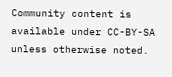Community content is available under CC-BY-SA unless otherwise noted.